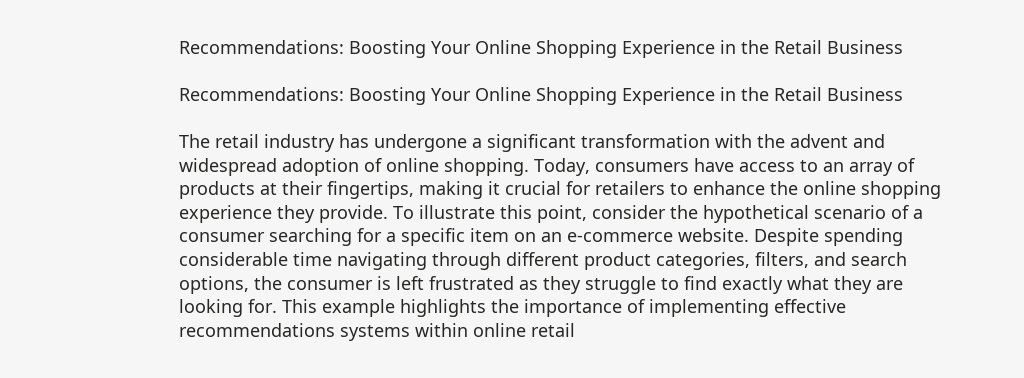Recommendations: Boosting Your Online Shopping Experience in the Retail Business

Recommendations: Boosting Your Online Shopping Experience in the Retail Business

The retail industry has undergone a significant transformation with the advent and widespread adoption of online shopping. Today, consumers have access to an array of products at their fingertips, making it crucial for retailers to enhance the online shopping experience they provide. To illustrate this point, consider the hypothetical scenario of a consumer searching for a specific item on an e-commerce website. Despite spending considerable time navigating through different product categories, filters, and search options, the consumer is left frustrated as they struggle to find exactly what they are looking for. This example highlights the importance of implementing effective recommendations systems within online retail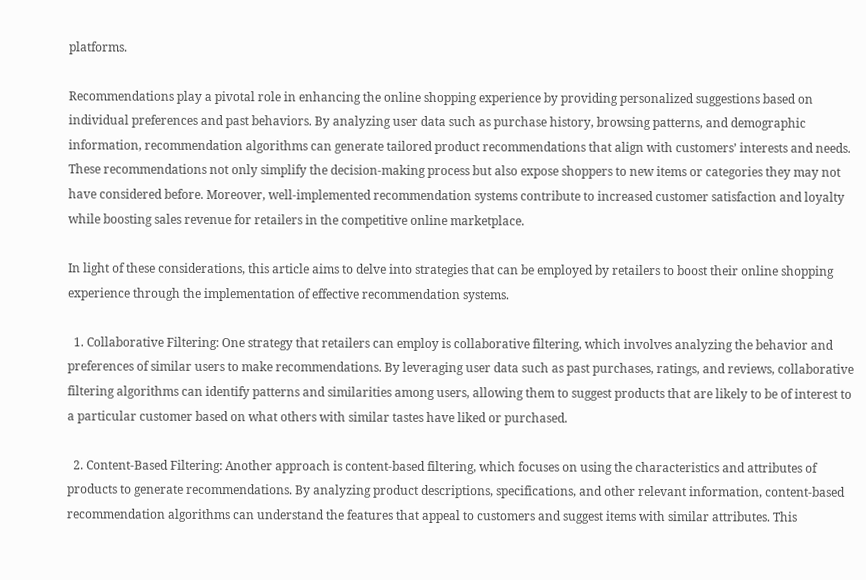platforms.

Recommendations play a pivotal role in enhancing the online shopping experience by providing personalized suggestions based on individual preferences and past behaviors. By analyzing user data such as purchase history, browsing patterns, and demographic information, recommendation algorithms can generate tailored product recommendations that align with customers’ interests and needs. These recommendations not only simplify the decision-making process but also expose shoppers to new items or categories they may not have considered before. Moreover, well-implemented recommendation systems contribute to increased customer satisfaction and loyalty while boosting sales revenue for retailers in the competitive online marketplace.

In light of these considerations, this article aims to delve into strategies that can be employed by retailers to boost their online shopping experience through the implementation of effective recommendation systems.

  1. Collaborative Filtering: One strategy that retailers can employ is collaborative filtering, which involves analyzing the behavior and preferences of similar users to make recommendations. By leveraging user data such as past purchases, ratings, and reviews, collaborative filtering algorithms can identify patterns and similarities among users, allowing them to suggest products that are likely to be of interest to a particular customer based on what others with similar tastes have liked or purchased.

  2. Content-Based Filtering: Another approach is content-based filtering, which focuses on using the characteristics and attributes of products to generate recommendations. By analyzing product descriptions, specifications, and other relevant information, content-based recommendation algorithms can understand the features that appeal to customers and suggest items with similar attributes. This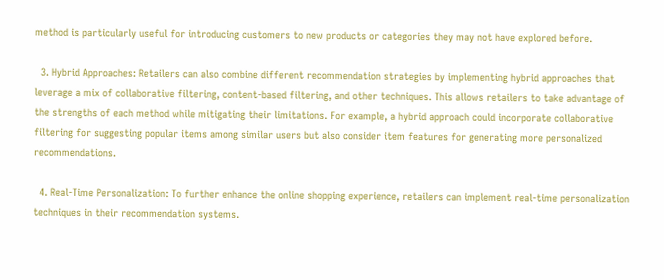method is particularly useful for introducing customers to new products or categories they may not have explored before.

  3. Hybrid Approaches: Retailers can also combine different recommendation strategies by implementing hybrid approaches that leverage a mix of collaborative filtering, content-based filtering, and other techniques. This allows retailers to take advantage of the strengths of each method while mitigating their limitations. For example, a hybrid approach could incorporate collaborative filtering for suggesting popular items among similar users but also consider item features for generating more personalized recommendations.

  4. Real-Time Personalization: To further enhance the online shopping experience, retailers can implement real-time personalization techniques in their recommendation systems.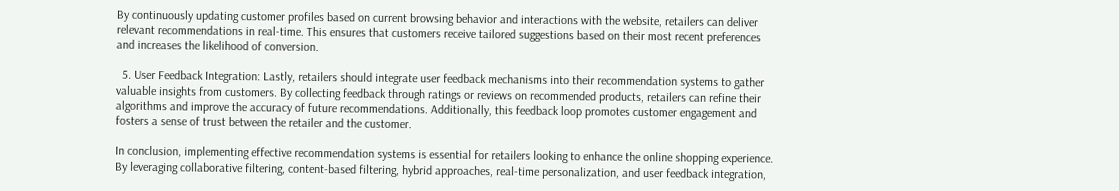By continuously updating customer profiles based on current browsing behavior and interactions with the website, retailers can deliver relevant recommendations in real-time. This ensures that customers receive tailored suggestions based on their most recent preferences and increases the likelihood of conversion.

  5. User Feedback Integration: Lastly, retailers should integrate user feedback mechanisms into their recommendation systems to gather valuable insights from customers. By collecting feedback through ratings or reviews on recommended products, retailers can refine their algorithms and improve the accuracy of future recommendations. Additionally, this feedback loop promotes customer engagement and fosters a sense of trust between the retailer and the customer.

In conclusion, implementing effective recommendation systems is essential for retailers looking to enhance the online shopping experience. By leveraging collaborative filtering, content-based filtering, hybrid approaches, real-time personalization, and user feedback integration,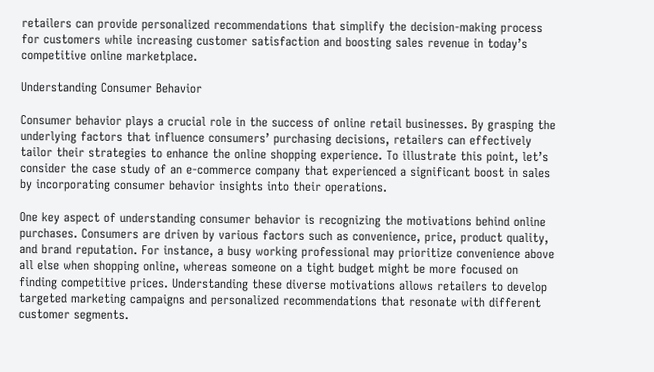retailers can provide personalized recommendations that simplify the decision-making process for customers while increasing customer satisfaction and boosting sales revenue in today’s competitive online marketplace.

Understanding Consumer Behavior

Consumer behavior plays a crucial role in the success of online retail businesses. By grasping the underlying factors that influence consumers’ purchasing decisions, retailers can effectively tailor their strategies to enhance the online shopping experience. To illustrate this point, let’s consider the case study of an e-commerce company that experienced a significant boost in sales by incorporating consumer behavior insights into their operations.

One key aspect of understanding consumer behavior is recognizing the motivations behind online purchases. Consumers are driven by various factors such as convenience, price, product quality, and brand reputation. For instance, a busy working professional may prioritize convenience above all else when shopping online, whereas someone on a tight budget might be more focused on finding competitive prices. Understanding these diverse motivations allows retailers to develop targeted marketing campaigns and personalized recommendations that resonate with different customer segments.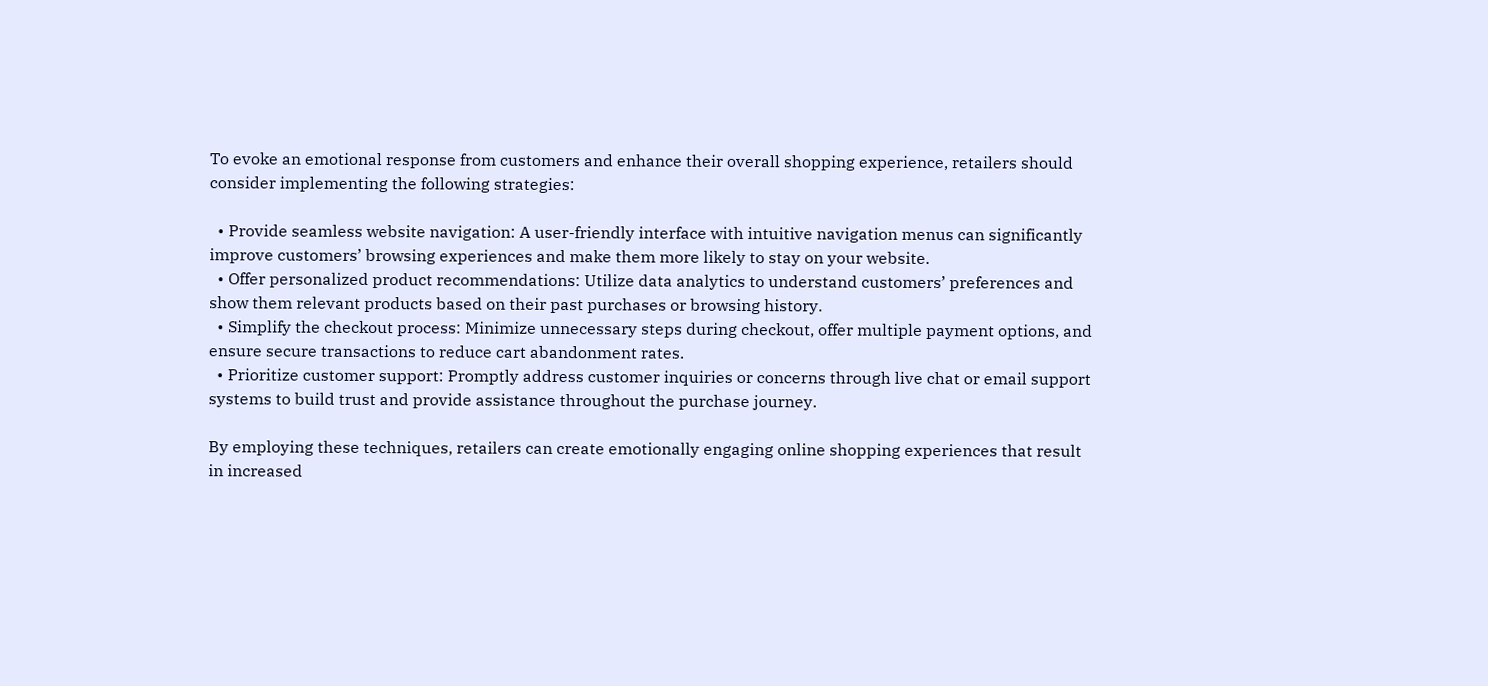To evoke an emotional response from customers and enhance their overall shopping experience, retailers should consider implementing the following strategies:

  • Provide seamless website navigation: A user-friendly interface with intuitive navigation menus can significantly improve customers’ browsing experiences and make them more likely to stay on your website.
  • Offer personalized product recommendations: Utilize data analytics to understand customers’ preferences and show them relevant products based on their past purchases or browsing history.
  • Simplify the checkout process: Minimize unnecessary steps during checkout, offer multiple payment options, and ensure secure transactions to reduce cart abandonment rates.
  • Prioritize customer support: Promptly address customer inquiries or concerns through live chat or email support systems to build trust and provide assistance throughout the purchase journey.

By employing these techniques, retailers can create emotionally engaging online shopping experiences that result in increased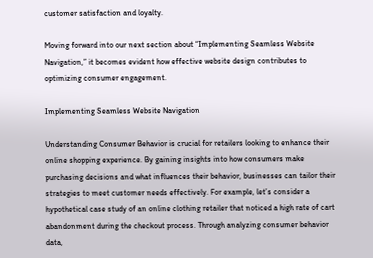customer satisfaction and loyalty.

Moving forward into our next section about “Implementing Seamless Website Navigation,” it becomes evident how effective website design contributes to optimizing consumer engagement.

Implementing Seamless Website Navigation

Understanding Consumer Behavior is crucial for retailers looking to enhance their online shopping experience. By gaining insights into how consumers make purchasing decisions and what influences their behavior, businesses can tailor their strategies to meet customer needs effectively. For example, let’s consider a hypothetical case study of an online clothing retailer that noticed a high rate of cart abandonment during the checkout process. Through analyzing consumer behavior data,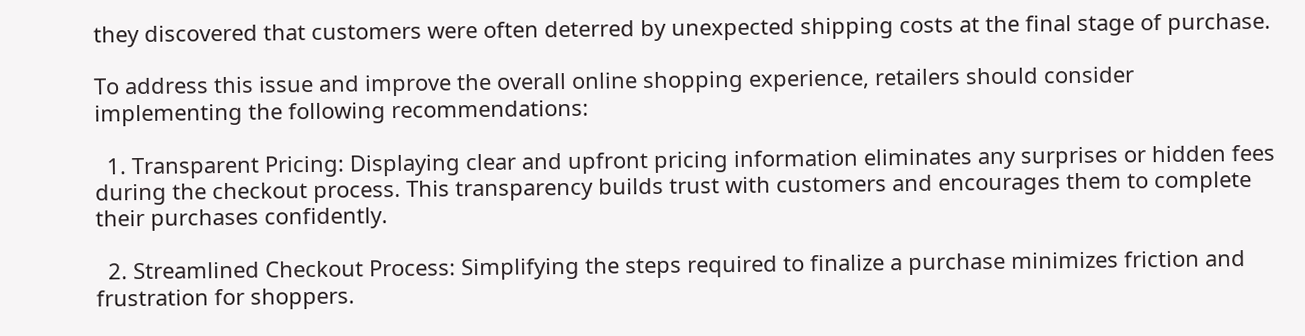they discovered that customers were often deterred by unexpected shipping costs at the final stage of purchase.

To address this issue and improve the overall online shopping experience, retailers should consider implementing the following recommendations:

  1. Transparent Pricing: Displaying clear and upfront pricing information eliminates any surprises or hidden fees during the checkout process. This transparency builds trust with customers and encourages them to complete their purchases confidently.

  2. Streamlined Checkout Process: Simplifying the steps required to finalize a purchase minimizes friction and frustration for shoppers.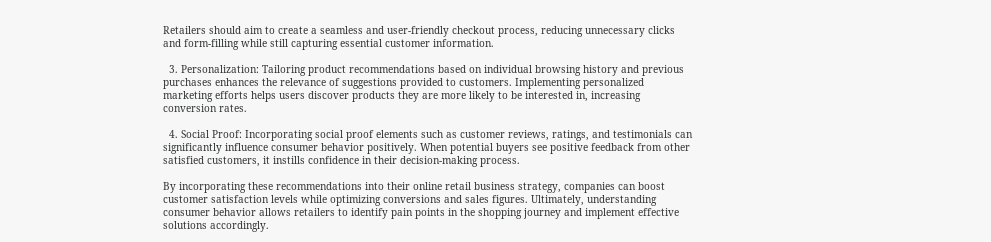Retailers should aim to create a seamless and user-friendly checkout process, reducing unnecessary clicks and form-filling while still capturing essential customer information.

  3. Personalization: Tailoring product recommendations based on individual browsing history and previous purchases enhances the relevance of suggestions provided to customers. Implementing personalized marketing efforts helps users discover products they are more likely to be interested in, increasing conversion rates.

  4. Social Proof: Incorporating social proof elements such as customer reviews, ratings, and testimonials can significantly influence consumer behavior positively. When potential buyers see positive feedback from other satisfied customers, it instills confidence in their decision-making process.

By incorporating these recommendations into their online retail business strategy, companies can boost customer satisfaction levels while optimizing conversions and sales figures. Ultimately, understanding consumer behavior allows retailers to identify pain points in the shopping journey and implement effective solutions accordingly.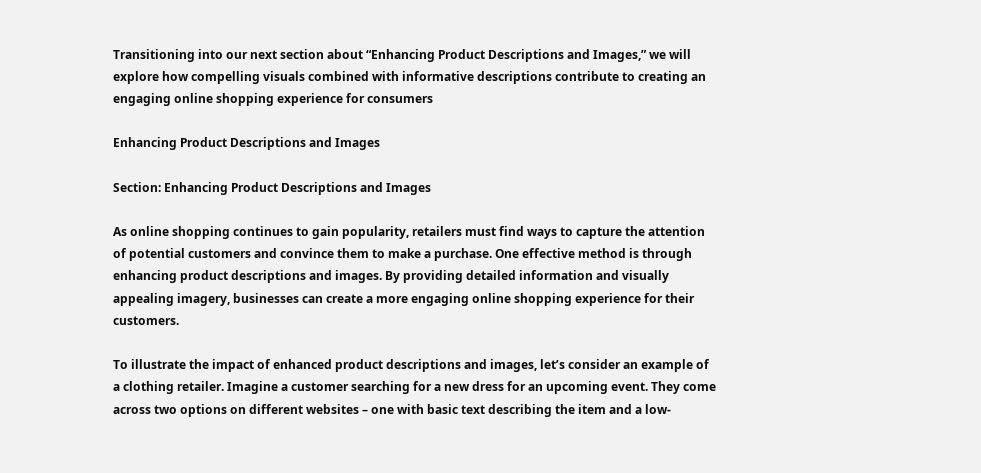Transitioning into our next section about “Enhancing Product Descriptions and Images,” we will explore how compelling visuals combined with informative descriptions contribute to creating an engaging online shopping experience for consumers

Enhancing Product Descriptions and Images

Section: Enhancing Product Descriptions and Images

As online shopping continues to gain popularity, retailers must find ways to capture the attention of potential customers and convince them to make a purchase. One effective method is through enhancing product descriptions and images. By providing detailed information and visually appealing imagery, businesses can create a more engaging online shopping experience for their customers.

To illustrate the impact of enhanced product descriptions and images, let’s consider an example of a clothing retailer. Imagine a customer searching for a new dress for an upcoming event. They come across two options on different websites – one with basic text describing the item and a low-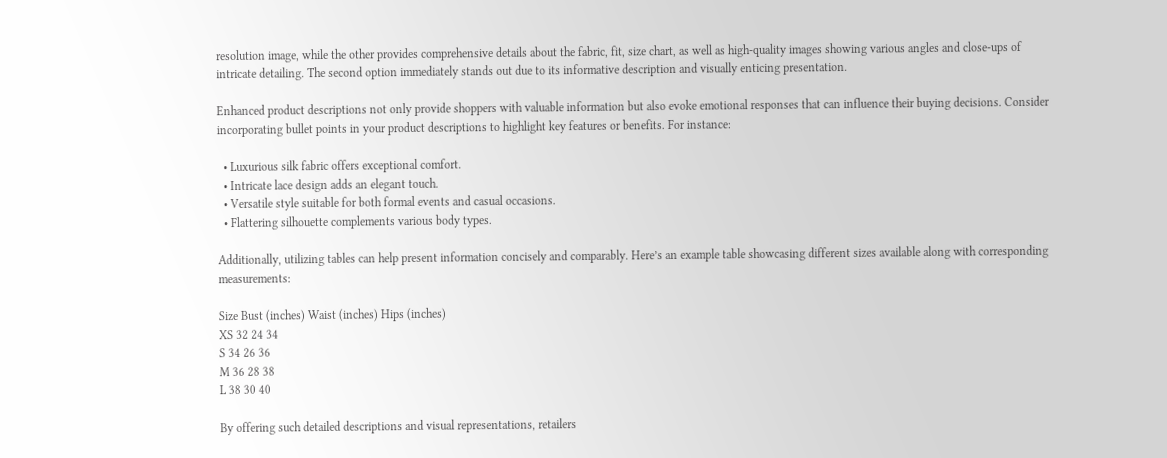resolution image, while the other provides comprehensive details about the fabric, fit, size chart, as well as high-quality images showing various angles and close-ups of intricate detailing. The second option immediately stands out due to its informative description and visually enticing presentation.

Enhanced product descriptions not only provide shoppers with valuable information but also evoke emotional responses that can influence their buying decisions. Consider incorporating bullet points in your product descriptions to highlight key features or benefits. For instance:

  • Luxurious silk fabric offers exceptional comfort.
  • Intricate lace design adds an elegant touch.
  • Versatile style suitable for both formal events and casual occasions.
  • Flattering silhouette complements various body types.

Additionally, utilizing tables can help present information concisely and comparably. Here’s an example table showcasing different sizes available along with corresponding measurements:

Size Bust (inches) Waist (inches) Hips (inches)
XS 32 24 34
S 34 26 36
M 36 28 38
L 38 30 40

By offering such detailed descriptions and visual representations, retailers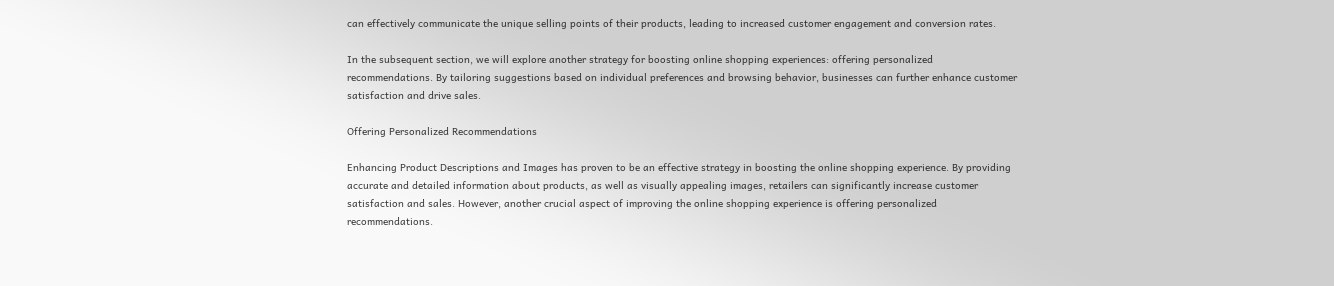can effectively communicate the unique selling points of their products, leading to increased customer engagement and conversion rates.

In the subsequent section, we will explore another strategy for boosting online shopping experiences: offering personalized recommendations. By tailoring suggestions based on individual preferences and browsing behavior, businesses can further enhance customer satisfaction and drive sales.

Offering Personalized Recommendations

Enhancing Product Descriptions and Images has proven to be an effective strategy in boosting the online shopping experience. By providing accurate and detailed information about products, as well as visually appealing images, retailers can significantly increase customer satisfaction and sales. However, another crucial aspect of improving the online shopping experience is offering personalized recommendations.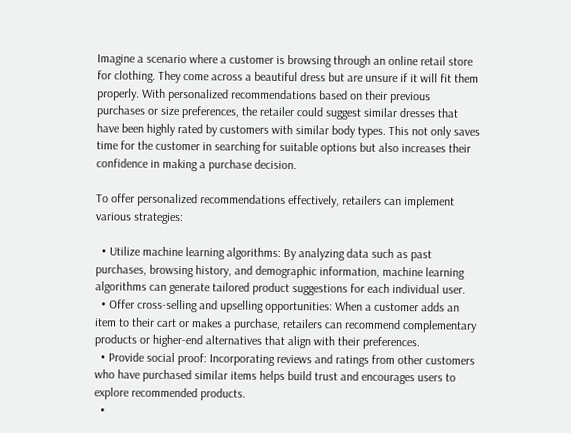Imagine a scenario where a customer is browsing through an online retail store for clothing. They come across a beautiful dress but are unsure if it will fit them properly. With personalized recommendations based on their previous purchases or size preferences, the retailer could suggest similar dresses that have been highly rated by customers with similar body types. This not only saves time for the customer in searching for suitable options but also increases their confidence in making a purchase decision.

To offer personalized recommendations effectively, retailers can implement various strategies:

  • Utilize machine learning algorithms: By analyzing data such as past purchases, browsing history, and demographic information, machine learning algorithms can generate tailored product suggestions for each individual user.
  • Offer cross-selling and upselling opportunities: When a customer adds an item to their cart or makes a purchase, retailers can recommend complementary products or higher-end alternatives that align with their preferences.
  • Provide social proof: Incorporating reviews and ratings from other customers who have purchased similar items helps build trust and encourages users to explore recommended products.
  •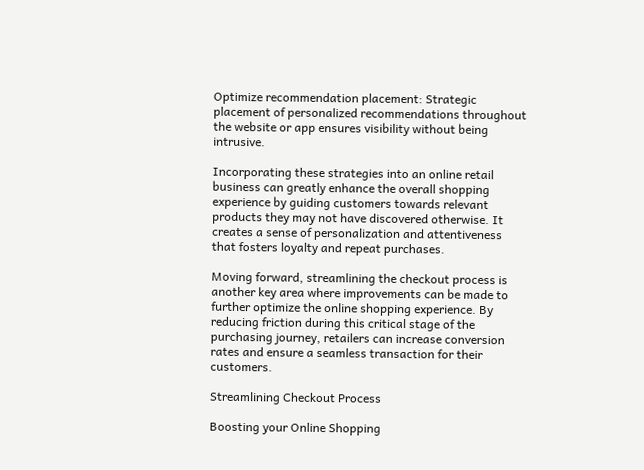Optimize recommendation placement: Strategic placement of personalized recommendations throughout the website or app ensures visibility without being intrusive.

Incorporating these strategies into an online retail business can greatly enhance the overall shopping experience by guiding customers towards relevant products they may not have discovered otherwise. It creates a sense of personalization and attentiveness that fosters loyalty and repeat purchases.

Moving forward, streamlining the checkout process is another key area where improvements can be made to further optimize the online shopping experience. By reducing friction during this critical stage of the purchasing journey, retailers can increase conversion rates and ensure a seamless transaction for their customers.

Streamlining Checkout Process

Boosting your Online Shopping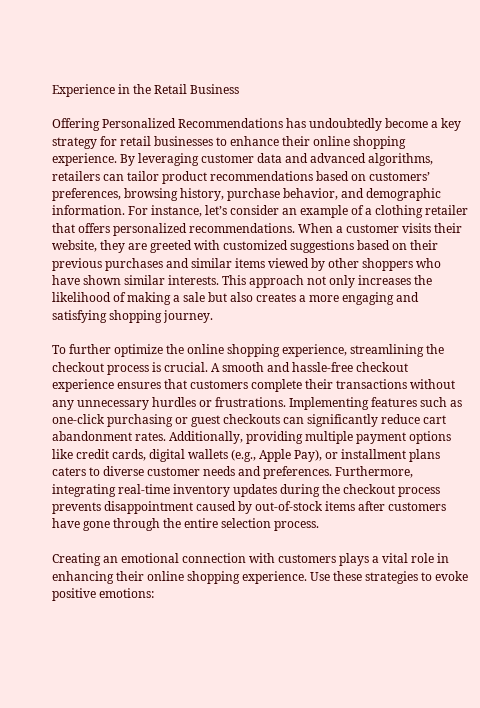Experience in the Retail Business

Offering Personalized Recommendations has undoubtedly become a key strategy for retail businesses to enhance their online shopping experience. By leveraging customer data and advanced algorithms, retailers can tailor product recommendations based on customers’ preferences, browsing history, purchase behavior, and demographic information. For instance, let’s consider an example of a clothing retailer that offers personalized recommendations. When a customer visits their website, they are greeted with customized suggestions based on their previous purchases and similar items viewed by other shoppers who have shown similar interests. This approach not only increases the likelihood of making a sale but also creates a more engaging and satisfying shopping journey.

To further optimize the online shopping experience, streamlining the checkout process is crucial. A smooth and hassle-free checkout experience ensures that customers complete their transactions without any unnecessary hurdles or frustrations. Implementing features such as one-click purchasing or guest checkouts can significantly reduce cart abandonment rates. Additionally, providing multiple payment options like credit cards, digital wallets (e.g., Apple Pay), or installment plans caters to diverse customer needs and preferences. Furthermore, integrating real-time inventory updates during the checkout process prevents disappointment caused by out-of-stock items after customers have gone through the entire selection process.

Creating an emotional connection with customers plays a vital role in enhancing their online shopping experience. Use these strategies to evoke positive emotions: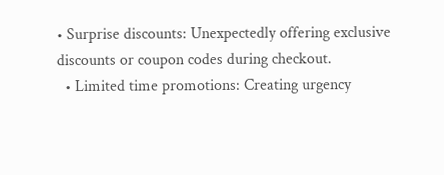• Surprise discounts: Unexpectedly offering exclusive discounts or coupon codes during checkout.
  • Limited time promotions: Creating urgency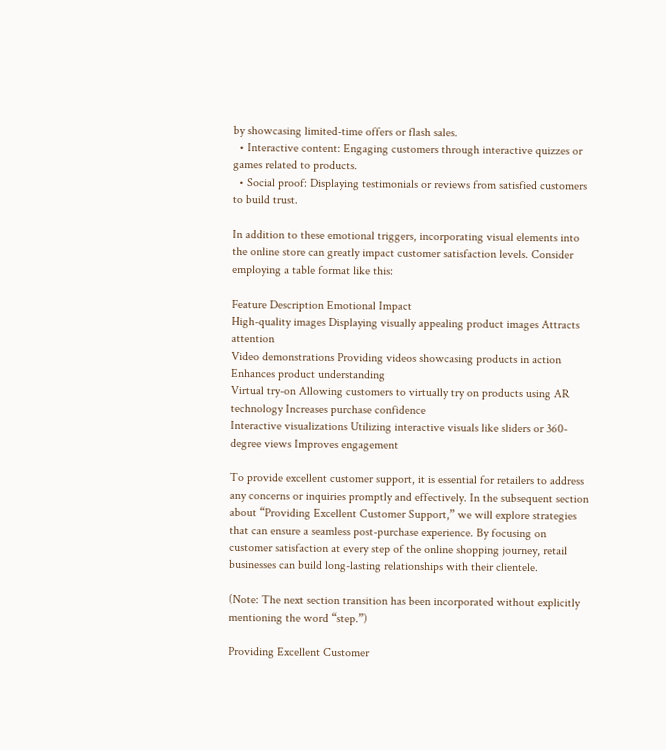by showcasing limited-time offers or flash sales.
  • Interactive content: Engaging customers through interactive quizzes or games related to products.
  • Social proof: Displaying testimonials or reviews from satisfied customers to build trust.

In addition to these emotional triggers, incorporating visual elements into the online store can greatly impact customer satisfaction levels. Consider employing a table format like this:

Feature Description Emotional Impact
High-quality images Displaying visually appealing product images Attracts attention
Video demonstrations Providing videos showcasing products in action Enhances product understanding
Virtual try-on Allowing customers to virtually try on products using AR technology Increases purchase confidence
Interactive visualizations Utilizing interactive visuals like sliders or 360-degree views Improves engagement

To provide excellent customer support, it is essential for retailers to address any concerns or inquiries promptly and effectively. In the subsequent section about “Providing Excellent Customer Support,” we will explore strategies that can ensure a seamless post-purchase experience. By focusing on customer satisfaction at every step of the online shopping journey, retail businesses can build long-lasting relationships with their clientele.

(Note: The next section transition has been incorporated without explicitly mentioning the word “step.”)

Providing Excellent Customer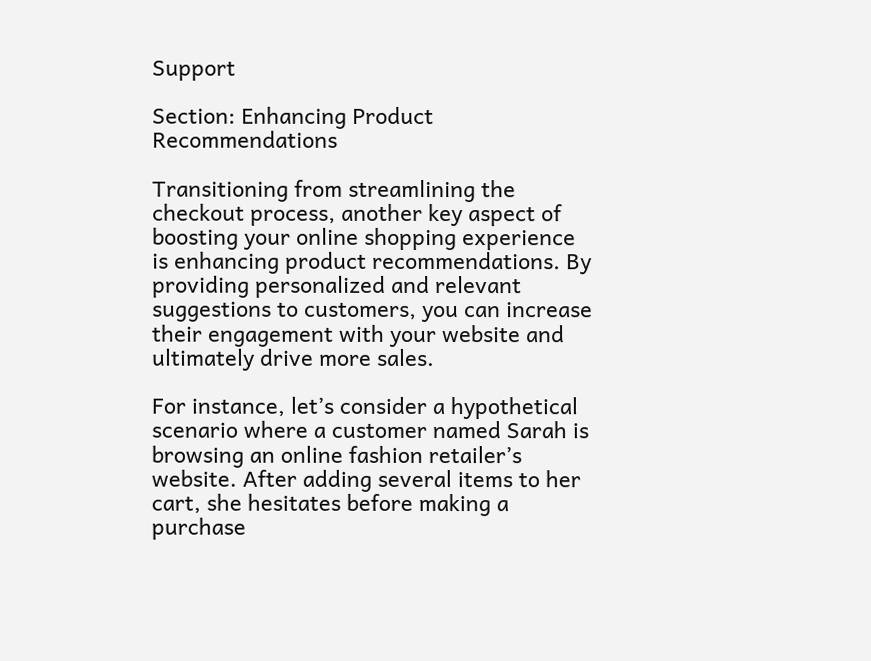Support

Section: Enhancing Product Recommendations

Transitioning from streamlining the checkout process, another key aspect of boosting your online shopping experience is enhancing product recommendations. By providing personalized and relevant suggestions to customers, you can increase their engagement with your website and ultimately drive more sales.

For instance, let’s consider a hypothetical scenario where a customer named Sarah is browsing an online fashion retailer’s website. After adding several items to her cart, she hesitates before making a purchase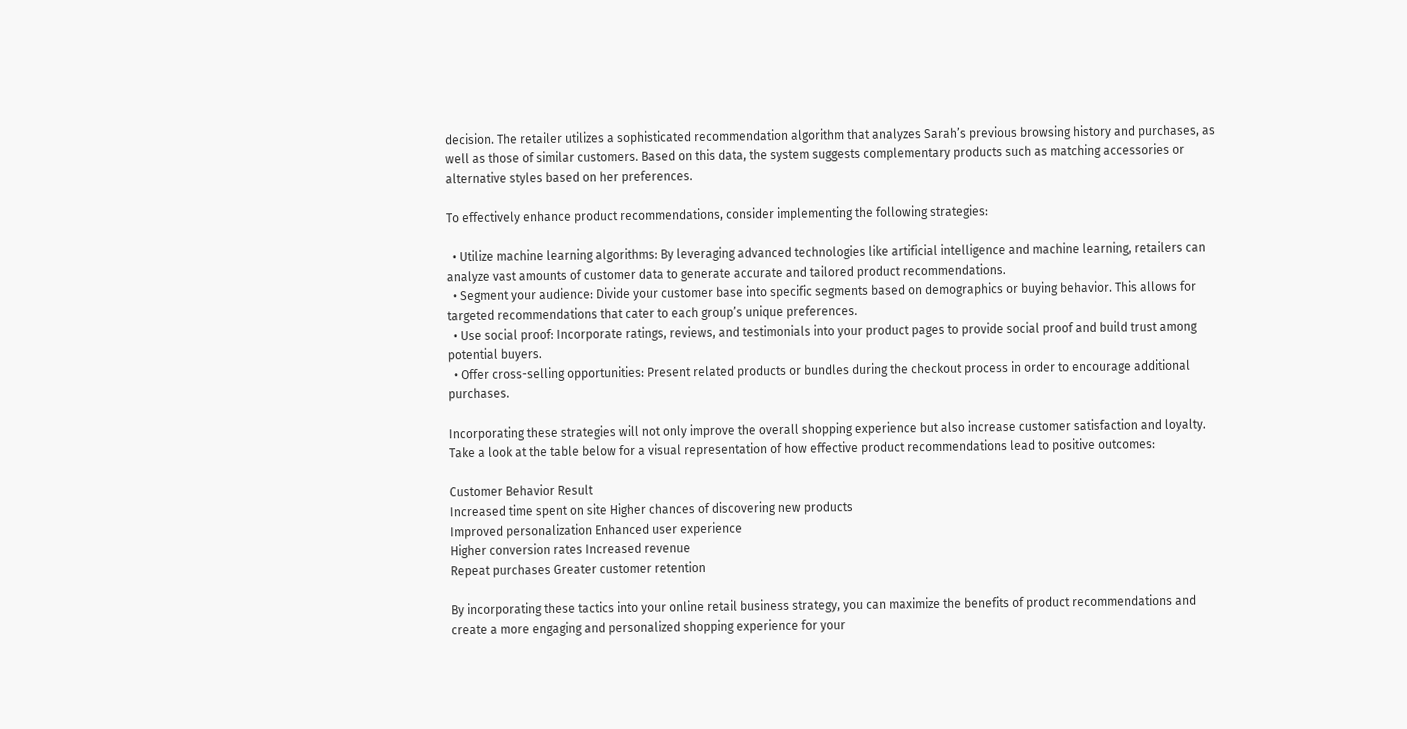decision. The retailer utilizes a sophisticated recommendation algorithm that analyzes Sarah’s previous browsing history and purchases, as well as those of similar customers. Based on this data, the system suggests complementary products such as matching accessories or alternative styles based on her preferences.

To effectively enhance product recommendations, consider implementing the following strategies:

  • Utilize machine learning algorithms: By leveraging advanced technologies like artificial intelligence and machine learning, retailers can analyze vast amounts of customer data to generate accurate and tailored product recommendations.
  • Segment your audience: Divide your customer base into specific segments based on demographics or buying behavior. This allows for targeted recommendations that cater to each group’s unique preferences.
  • Use social proof: Incorporate ratings, reviews, and testimonials into your product pages to provide social proof and build trust among potential buyers.
  • Offer cross-selling opportunities: Present related products or bundles during the checkout process in order to encourage additional purchases.

Incorporating these strategies will not only improve the overall shopping experience but also increase customer satisfaction and loyalty. Take a look at the table below for a visual representation of how effective product recommendations lead to positive outcomes:

Customer Behavior Result
Increased time spent on site Higher chances of discovering new products
Improved personalization Enhanced user experience
Higher conversion rates Increased revenue
Repeat purchases Greater customer retention

By incorporating these tactics into your online retail business strategy, you can maximize the benefits of product recommendations and create a more engaging and personalized shopping experience for your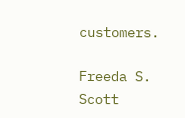customers.

Freeda S. Scott